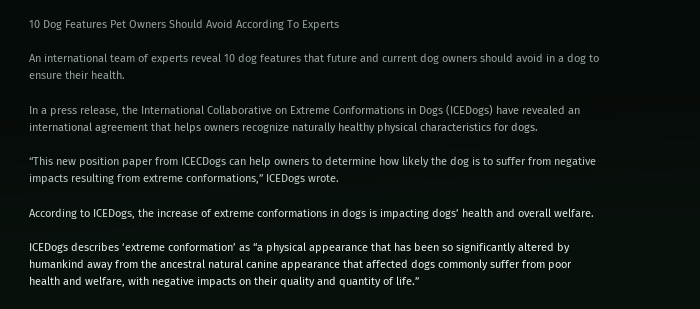10 Dog Features Pet Owners Should Avoid According To Experts

An international team of experts reveal 10 dog features that future and current dog owners should avoid in a dog to ensure their health.

In a press release, the International Collaborative on Extreme Conformations in Dogs (ICEDogs) have revealed an international agreement that helps owners recognize naturally healthy physical characteristics for dogs.

“This new position paper from ICECDogs can help owners to determine how likely the dog is to suffer from negative impacts resulting from extreme conformations,” ICEDogs wrote.

According to ICEDogs, the increase of extreme conformations in dogs is impacting dogs’ health and overall welfare.

ICEDogs describes ‘extreme conformation’ as “a physical appearance that has been so significantly altered by humankind away from the ancestral natural canine appearance that affected dogs commonly suffer from poor health and welfare, with negative impacts on their quality and quantity of life.”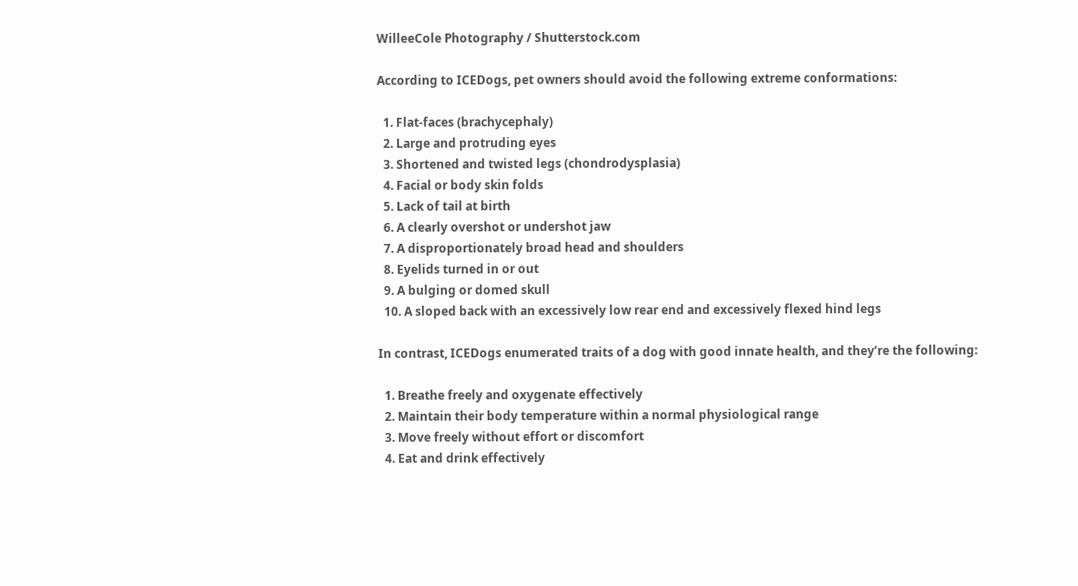WilleeCole Photography / Shutterstock.com

According to ICEDogs, pet owners should avoid the following extreme conformations:

  1. Flat-faces (brachycephaly)
  2. Large and protruding eyes
  3. Shortened and twisted legs (chondrodysplasia)
  4. Facial or body skin folds
  5. Lack of tail at birth
  6. A clearly overshot or undershot jaw
  7. A disproportionately broad head and shoulders
  8. Eyelids turned in or out
  9. A bulging or domed skull
  10. A sloped back with an excessively low rear end and excessively flexed hind legs

In contrast, ICEDogs enumerated traits of a dog with good innate health, and they’re the following:

  1. Breathe freely and oxygenate effectively
  2. Maintain their body temperature within a normal physiological range
  3. Move freely without effort or discomfort
  4. Eat and drink effectively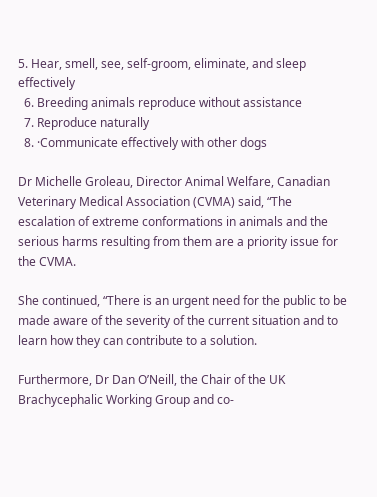5. Hear, smell, see, self-groom, eliminate, and sleep effectively
  6. Breeding animals reproduce without assistance
  7. Reproduce naturally
  8. ·Communicate effectively with other dogs

Dr Michelle Groleau, Director Animal Welfare, Canadian Veterinary Medical Association (CVMA) said, “The escalation of extreme conformations in animals and the serious harms resulting from them are a priority issue for the CVMA.

She continued, “There is an urgent need for the public to be made aware of the severity of the current situation and to learn how they can contribute to a solution.

Furthermore, Dr Dan O’Neill, the Chair of the UK Brachycephalic Working Group and co-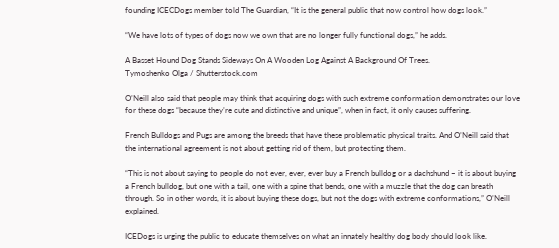founding ICECDogs member told The Guardian, “It is the general public that now control how dogs look.”

“We have lots of types of dogs now we own that are no longer fully functional dogs,” he adds.

A Basset Hound Dog Stands Sideways On A Wooden Log Against A Background Of Trees.
Tymoshenko Olga / Shutterstock.com

O’Neill also said that people may think that acquiring dogs with such extreme conformation demonstrates our love for these dogs “because they’re cute and distinctive and unique”, when in fact, it only causes suffering.

French Bulldogs and Pugs are among the breeds that have these problematic physical traits. And O’Neill said that the international agreement is not about getting rid of them, but protecting them.

“This is not about saying to people do not ever, ever, ever buy a French bulldog or a dachshund – it is about buying a French bulldog, but one with a tail, one with a spine that bends, one with a muzzle that the dog can breath through. So in other words, it is about buying these dogs, but not the dogs with extreme conformations,” O’Neill explained.

ICEDogs is urging the public to educate themselves on what an innately healthy dog body should look like.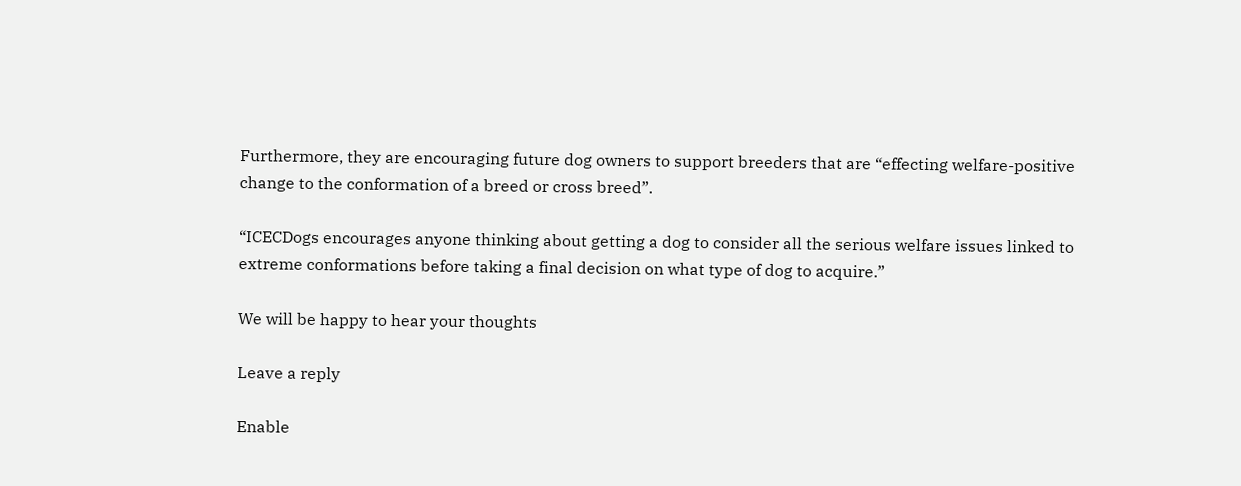Furthermore, they are encouraging future dog owners to support breeders that are “effecting welfare-positive change to the conformation of a breed or cross breed”.

“ICECDogs encourages anyone thinking about getting a dog to consider all the serious welfare issues linked to extreme conformations before taking a final decision on what type of dog to acquire.”

We will be happy to hear your thoughts

Leave a reply

Enable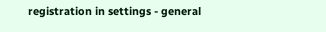registration in settings - general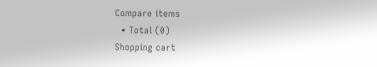Compare items
  • Total (0)
Shopping cart